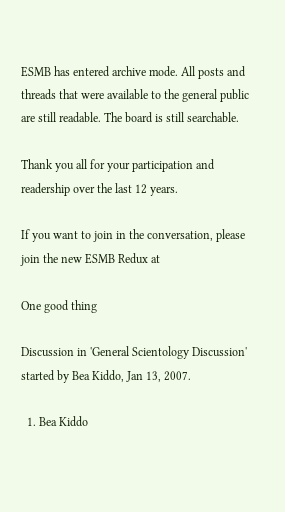ESMB has entered archive mode. All posts and threads that were available to the general public are still readable. The board is still searchable.

Thank you all for your participation and readership over the last 12 years.

If you want to join in the conversation, please join the new ESMB Redux at

One good thing

Discussion in 'General Scientology Discussion' started by Bea Kiddo, Jan 13, 2007.

  1. Bea Kiddo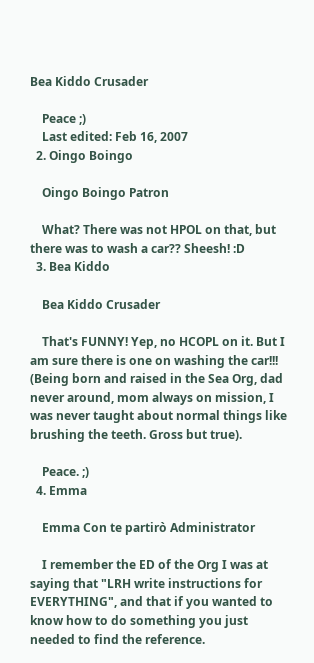Bea Kiddo Crusader

    Peace ;)
    Last edited: Feb 16, 2007
  2. Oingo Boingo

    Oingo Boingo Patron

    What? There was not HPOL on that, but there was to wash a car?? Sheesh! :D
  3. Bea Kiddo

    Bea Kiddo Crusader

    That's FUNNY! Yep, no HCOPL on it. But I am sure there is one on washing the car!!! (Being born and raised in the Sea Org, dad never around, mom always on mission, I was never taught about normal things like brushing the teeth. Gross but true).

    Peace. ;)
  4. Emma

    Emma Con te partirò Administrator

    I remember the ED of the Org I was at saying that "LRH write instructions for EVERYTHING", and that if you wanted to know how to do something you just needed to find the reference.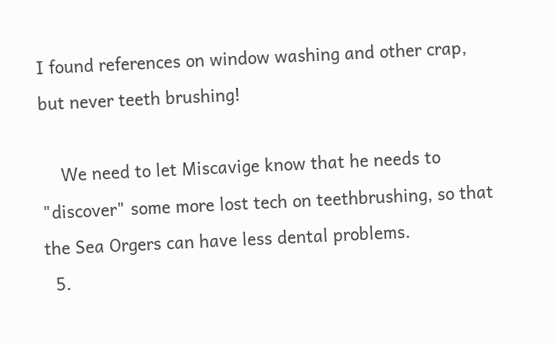I found references on window washing and other crap, but never teeth brushing!

    We need to let Miscavige know that he needs to "discover" some more lost tech on teethbrushing, so that the Sea Orgers can have less dental problems.
  5.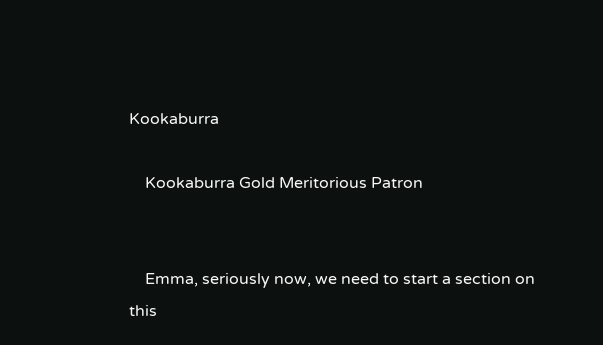Kookaburra

    Kookaburra Gold Meritorious Patron


    Emma, seriously now, we need to start a section on this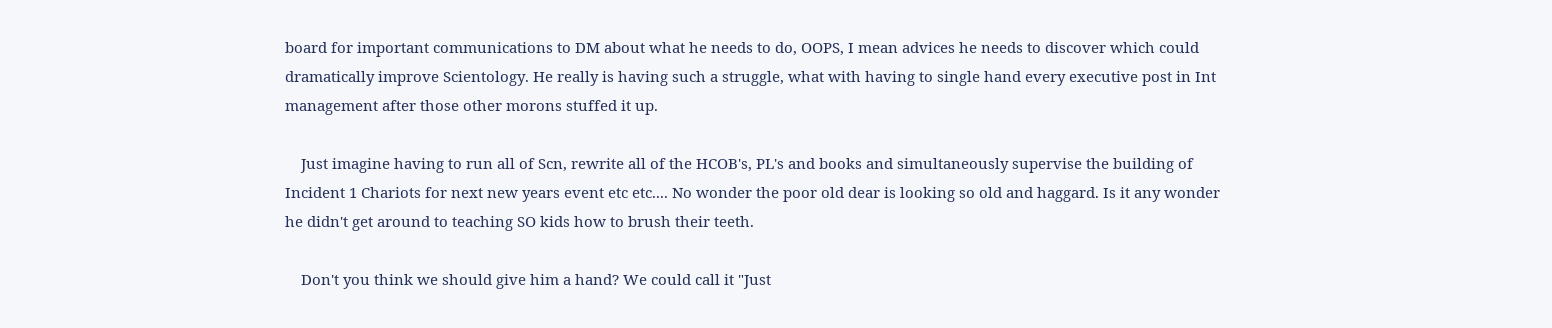board for important communications to DM about what he needs to do, OOPS, I mean advices he needs to discover which could dramatically improve Scientology. He really is having such a struggle, what with having to single hand every executive post in Int management after those other morons stuffed it up.

    Just imagine having to run all of Scn, rewrite all of the HCOB's, PL's and books and simultaneously supervise the building of Incident 1 Chariots for next new years event etc etc.... No wonder the poor old dear is looking so old and haggard. Is it any wonder he didn't get around to teaching SO kids how to brush their teeth.

    Don't you think we should give him a hand? We could call it "Just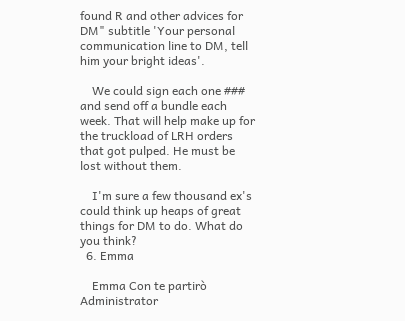found R and other advices for DM" subtitle 'Your personal communication line to DM, tell him your bright ideas'.

    We could sign each one ### and send off a bundle each week. That will help make up for the truckload of LRH orders that got pulped. He must be lost without them.

    I'm sure a few thousand ex's could think up heaps of great things for DM to do. What do you think?
  6. Emma

    Emma Con te partirò Administrator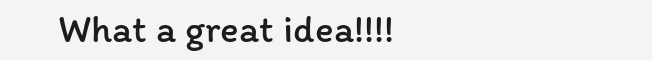What a great idea!!!!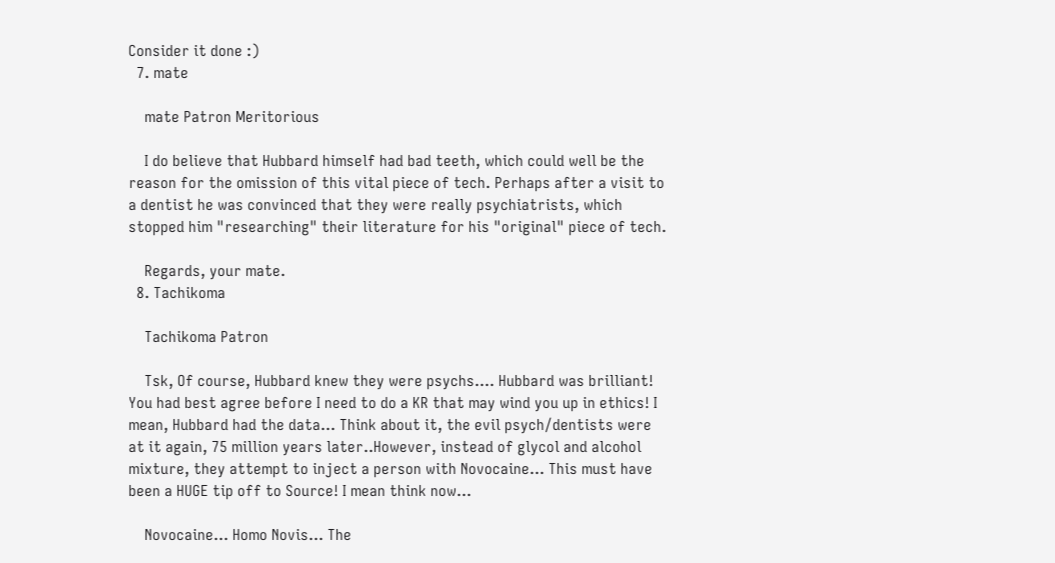Consider it done :)
  7. mate

    mate Patron Meritorious

    I do believe that Hubbard himself had bad teeth, which could well be the reason for the omission of this vital piece of tech. Perhaps after a visit to a dentist he was convinced that they were really psychiatrists, which stopped him "researching" their literature for his "original" piece of tech.

    Regards, your mate.
  8. Tachikoma

    Tachikoma Patron

    Tsk, Of course, Hubbard knew they were psychs.... Hubbard was brilliant! You had best agree before I need to do a KR that may wind you up in ethics! I mean, Hubbard had the data... Think about it, the evil psych/dentists were at it again, 75 million years later..However, instead of glycol and alcohol mixture, they attempt to inject a person with Novocaine... This must have been a HUGE tip off to Source! I mean think now...

    Novocaine... Homo Novis... The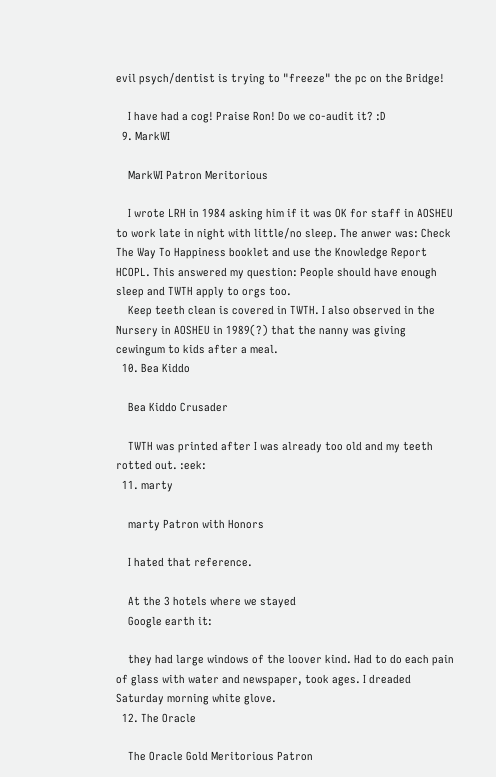evil psych/dentist is trying to "freeze" the pc on the Bridge!

    I have had a cog! Praise Ron! Do we co-audit it? :D
  9. MarkWI

    MarkWI Patron Meritorious

    I wrote LRH in 1984 asking him if it was OK for staff in AOSHEU to work late in night with little/no sleep. The anwer was: Check The Way To Happiness booklet and use the Knowledge Report HCOPL. This answered my question: People should have enough sleep and TWTH apply to orgs too.
    Keep teeth clean is covered in TWTH. I also observed in the Nursery in AOSHEU in 1989(?) that the nanny was giving cewingum to kids after a meal.
  10. Bea Kiddo

    Bea Kiddo Crusader

    TWTH was printed after I was already too old and my teeth rotted out. :eek:
  11. marty

    marty Patron with Honors

    I hated that reference.

    At the 3 hotels where we stayed
    Google earth it:

    they had large windows of the loover kind. Had to do each pain of glass with water and newspaper, took ages. I dreaded Saturday morning white glove.
  12. The Oracle

    The Oracle Gold Meritorious Patron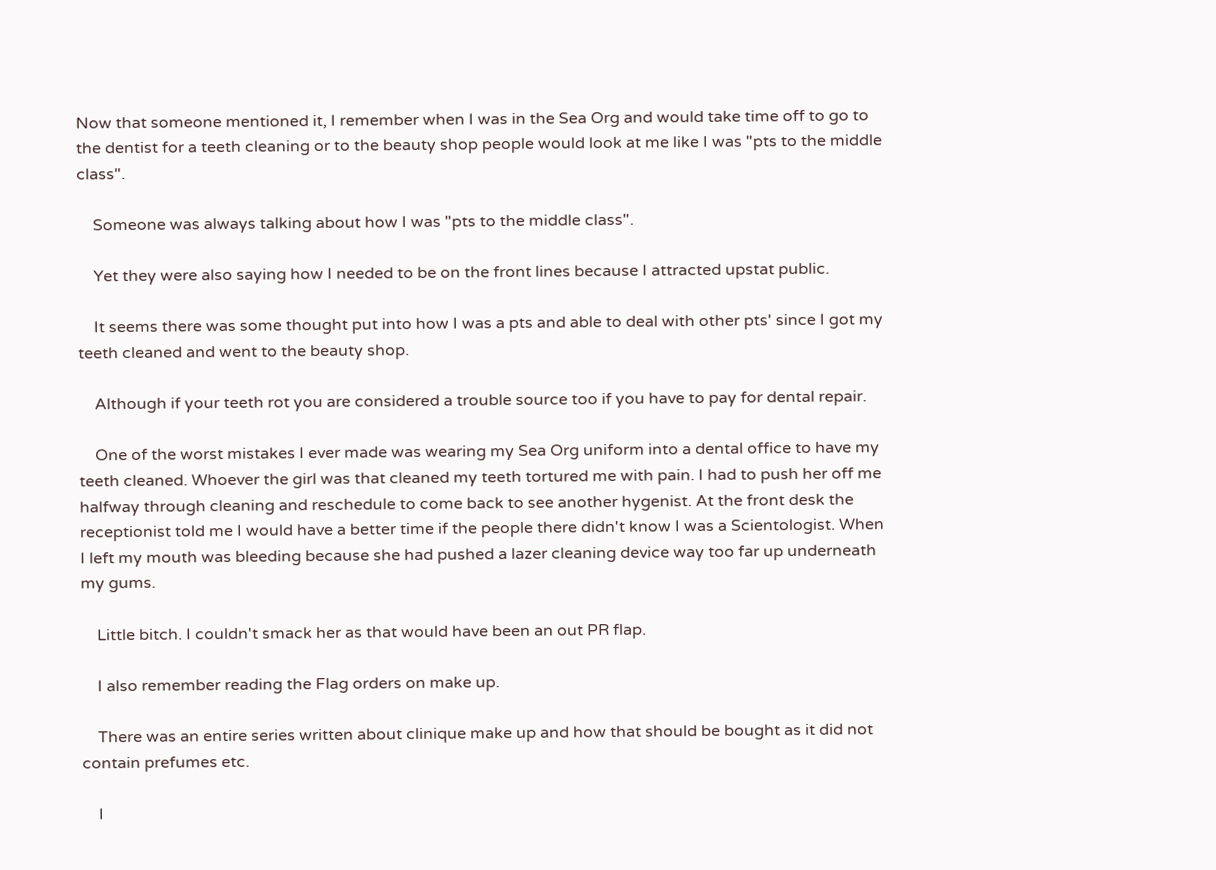Now that someone mentioned it, I remember when I was in the Sea Org and would take time off to go to the dentist for a teeth cleaning or to the beauty shop people would look at me like I was "pts to the middle class".

    Someone was always talking about how I was "pts to the middle class".

    Yet they were also saying how I needed to be on the front lines because I attracted upstat public.

    It seems there was some thought put into how I was a pts and able to deal with other pts' since I got my teeth cleaned and went to the beauty shop.

    Although if your teeth rot you are considered a trouble source too if you have to pay for dental repair.

    One of the worst mistakes I ever made was wearing my Sea Org uniform into a dental office to have my teeth cleaned. Whoever the girl was that cleaned my teeth tortured me with pain. I had to push her off me halfway through cleaning and reschedule to come back to see another hygenist. At the front desk the receptionist told me I would have a better time if the people there didn't know I was a Scientologist. When I left my mouth was bleeding because she had pushed a lazer cleaning device way too far up underneath my gums.

    Little bitch. I couldn't smack her as that would have been an out PR flap.

    I also remember reading the Flag orders on make up.

    There was an entire series written about clinique make up and how that should be bought as it did not contain prefumes etc.

    I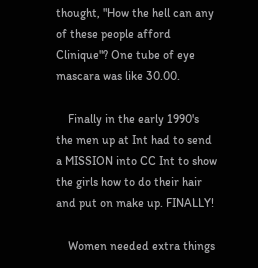thought, "How the hell can any of these people afford Clinique"? One tube of eye mascara was like 30.00.

    Finally in the early 1990's the men up at Int had to send a MISSION into CC Int to show the girls how to do their hair and put on make up. FINALLY!

    Women needed extra things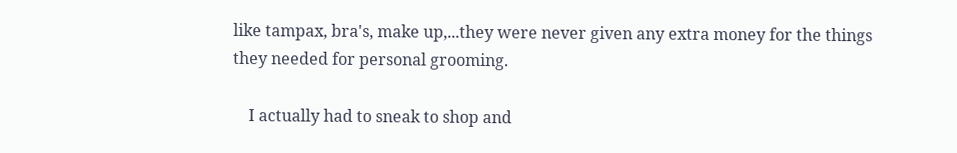like tampax, bra's, make up,...they were never given any extra money for the things they needed for personal grooming.

    I actually had to sneak to shop and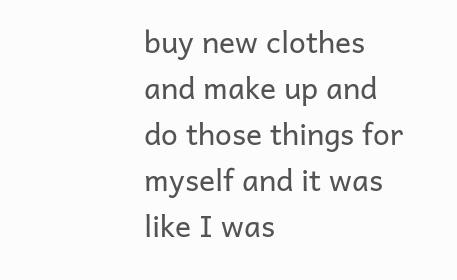buy new clothes and make up and do those things for myself and it was like I was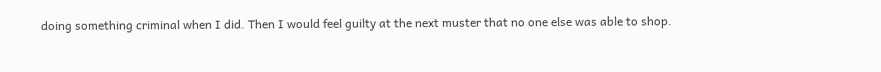doing something criminal when I did. Then I would feel guilty at the next muster that no one else was able to shop.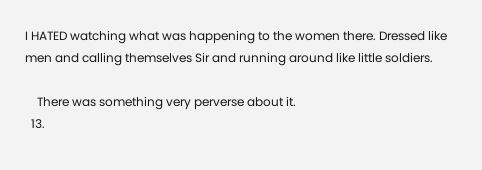I HATED watching what was happening to the women there. Dressed like men and calling themselves Sir and running around like little soldiers.

    There was something very perverse about it.
  13.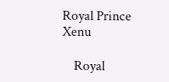Royal Prince Xenu

    Royal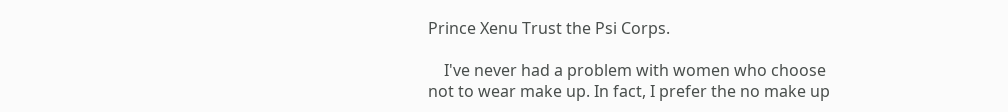Prince Xenu Trust the Psi Corps.

    I've never had a problem with women who choose not to wear make up. In fact, I prefer the no make up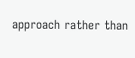approach rather than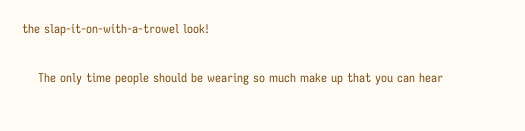the slap-it-on-with-a-trowel look!

    The only time people should be wearing so much make up that you can hear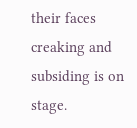their faces creaking and subsiding is on stage.